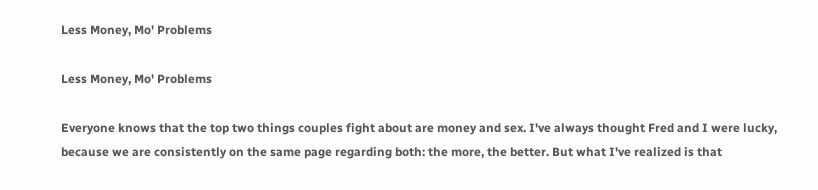Less Money, Mo' Problems

Less Money, Mo' Problems

Everyone knows that the top two things couples fight about are money and sex. I've always thought Fred and I were lucky, because we are consistently on the same page regarding both: the more, the better. But what I've realized is that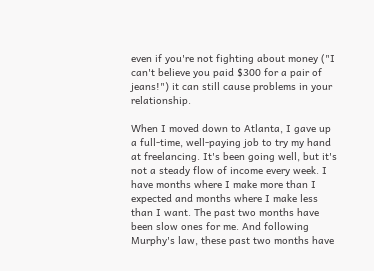even if you're not fighting about money ("I can't believe you paid $300 for a pair of jeans!") it can still cause problems in your relationship.

When I moved down to Atlanta, I gave up a full-time, well-paying job to try my hand at freelancing. It's been going well, but it's not a steady flow of income every week. I have months where I make more than I expected and months where I make less than I want. The past two months have been slow ones for me. And following Murphy's law, these past two months have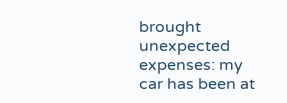brought unexpected expenses: my car has been at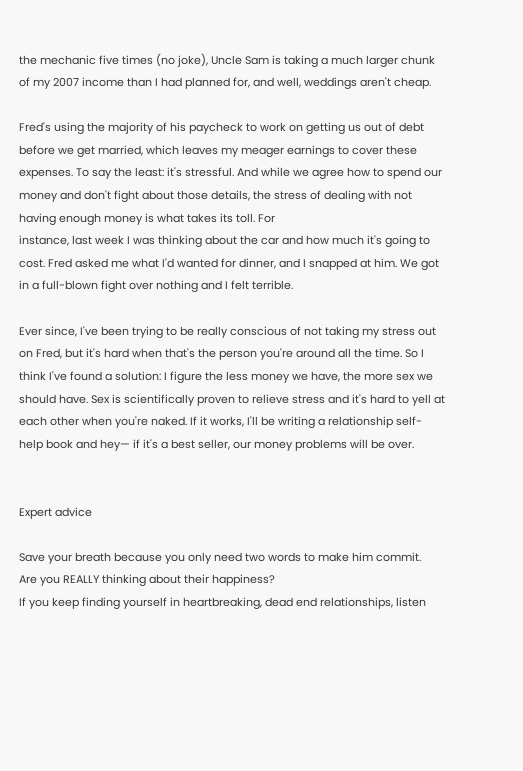the mechanic five times (no joke), Uncle Sam is taking a much larger chunk of my 2007 income than I had planned for, and well, weddings aren't cheap.

Fred's using the majority of his paycheck to work on getting us out of debt before we get married, which leaves my meager earnings to cover these expenses. To say the least: it's stressful. And while we agree how to spend our money and don't fight about those details, the stress of dealing with not having enough money is what takes its toll. For
instance, last week I was thinking about the car and how much it's going to cost. Fred asked me what I'd wanted for dinner, and I snapped at him. We got in a full-blown fight over nothing and I felt terrible.

Ever since, I've been trying to be really conscious of not taking my stress out on Fred, but it's hard when that's the person you're around all the time. So I think I've found a solution: I figure the less money we have, the more sex we should have. Sex is scientifically proven to relieve stress and it's hard to yell at each other when you're naked. If it works, I'll be writing a relationship self-help book and hey— if it's a best seller, our money problems will be over.


Expert advice

Save your breath because you only need two words to make him commit.
Are you REALLY thinking about their happiness?
If you keep finding yourself in heartbreaking, dead end relationships, listen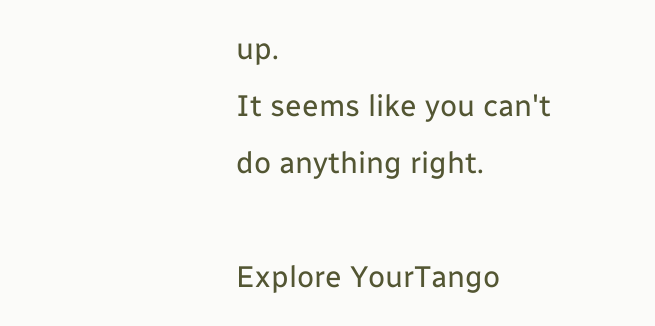up.
It seems like you can't do anything right.

Explore YourTango